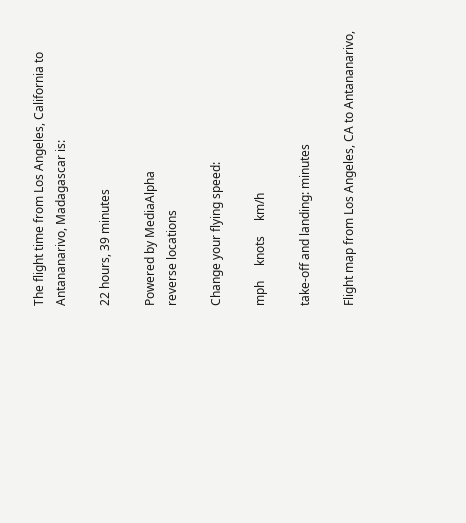The flight time from Los Angeles, California to Antananarivo, Madagascar is:

22 hours, 39 minutes

Powered by MediaAlpha
reverse locations

Change your flying speed:

mph     knots     km/h

take-off and landing: minutes

Flight map from Los Angeles, CA to Antananarivo,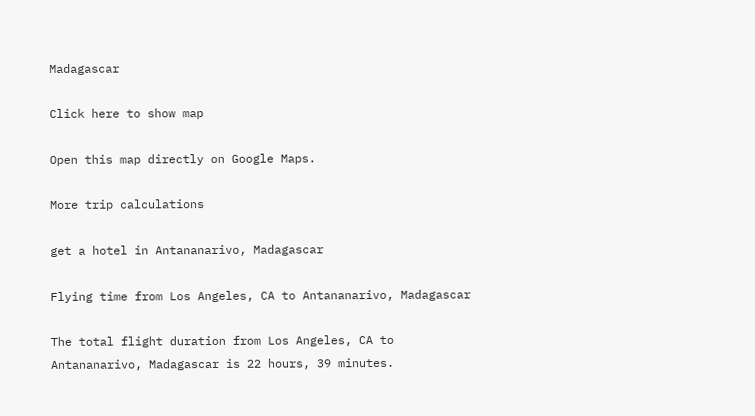Madagascar

Click here to show map

Open this map directly on Google Maps.

More trip calculations

get a hotel in Antananarivo, Madagascar

Flying time from Los Angeles, CA to Antananarivo, Madagascar

The total flight duration from Los Angeles, CA to Antananarivo, Madagascar is 22 hours, 39 minutes.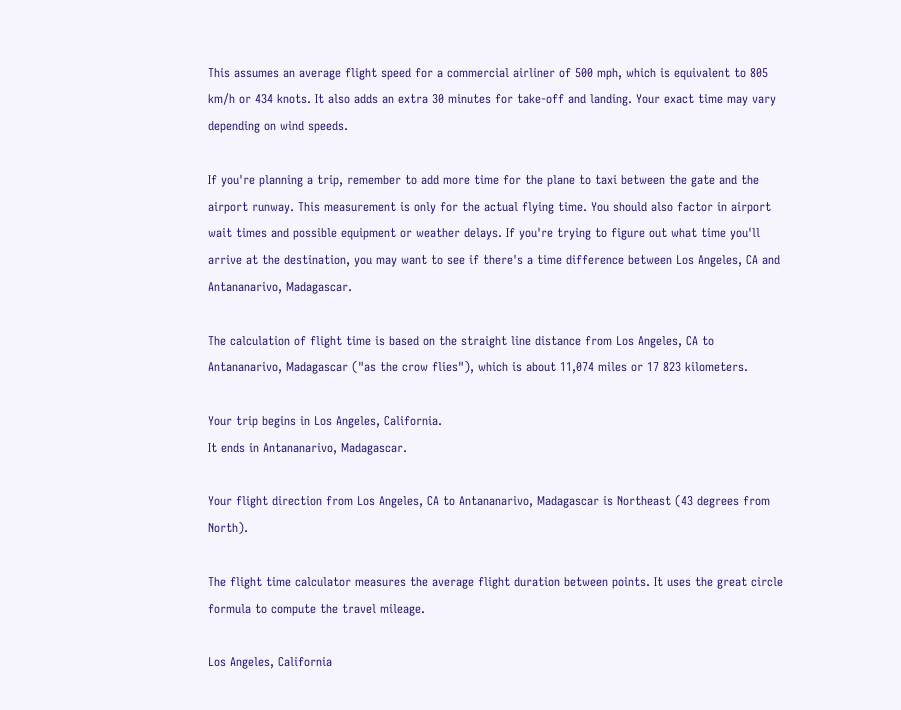This assumes an average flight speed for a commercial airliner of 500 mph, which is equivalent to 805 km/h or 434 knots. It also adds an extra 30 minutes for take-off and landing. Your exact time may vary depending on wind speeds.

If you're planning a trip, remember to add more time for the plane to taxi between the gate and the airport runway. This measurement is only for the actual flying time. You should also factor in airport wait times and possible equipment or weather delays. If you're trying to figure out what time you'll arrive at the destination, you may want to see if there's a time difference between Los Angeles, CA and Antananarivo, Madagascar.

The calculation of flight time is based on the straight line distance from Los Angeles, CA to Antananarivo, Madagascar ("as the crow flies"), which is about 11,074 miles or 17 823 kilometers.

Your trip begins in Los Angeles, California.
It ends in Antananarivo, Madagascar.

Your flight direction from Los Angeles, CA to Antananarivo, Madagascar is Northeast (43 degrees from North).

The flight time calculator measures the average flight duration between points. It uses the great circle formula to compute the travel mileage.

Los Angeles, California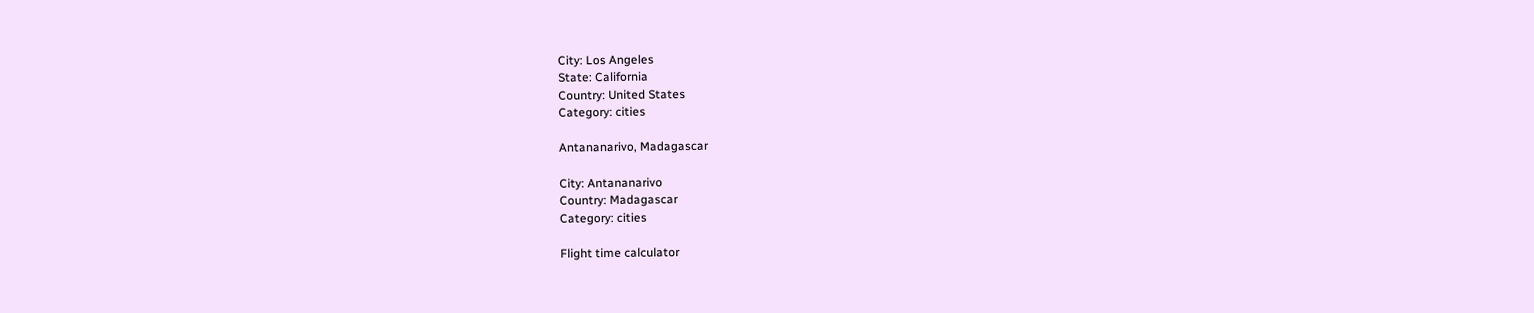City: Los Angeles
State: California
Country: United States
Category: cities

Antananarivo, Madagascar

City: Antananarivo
Country: Madagascar
Category: cities

Flight time calculator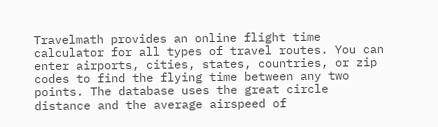Travelmath provides an online flight time calculator for all types of travel routes. You can enter airports, cities, states, countries, or zip codes to find the flying time between any two points. The database uses the great circle distance and the average airspeed of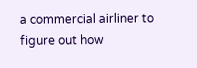a commercial airliner to figure out how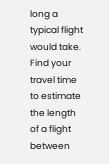long a typical flight would take. Find your travel time to estimate the length of a flight between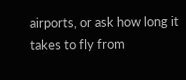airports, or ask how long it takes to fly from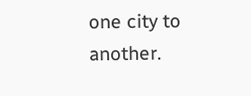one city to another.